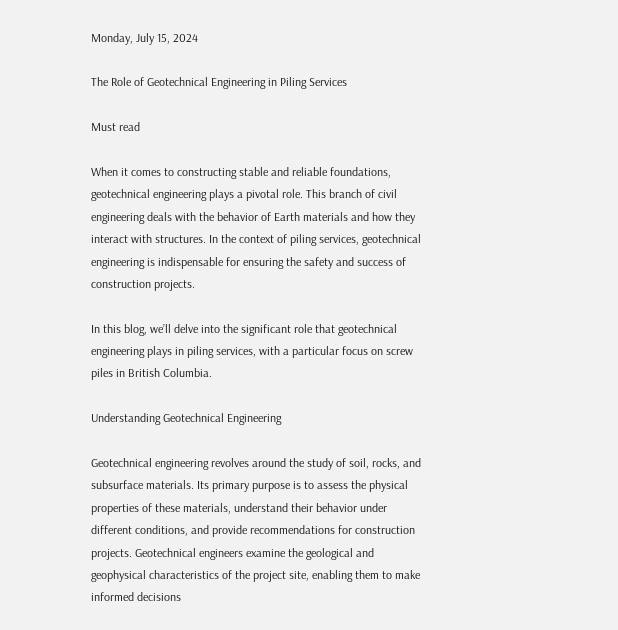Monday, July 15, 2024

The Role of Geotechnical Engineering in Piling Services

Must read

When it comes to constructing stable and reliable foundations, geotechnical engineering plays a pivotal role. This branch of civil engineering deals with the behavior of Earth materials and how they interact with structures. In the context of piling services, geotechnical engineering is indispensable for ensuring the safety and success of construction projects.

In this blog, we’ll delve into the significant role that geotechnical engineering plays in piling services, with a particular focus on screw piles in British Columbia.

Understanding Geotechnical Engineering

Geotechnical engineering revolves around the study of soil, rocks, and subsurface materials. Its primary purpose is to assess the physical properties of these materials, understand their behavior under different conditions, and provide recommendations for construction projects. Geotechnical engineers examine the geological and geophysical characteristics of the project site, enabling them to make informed decisions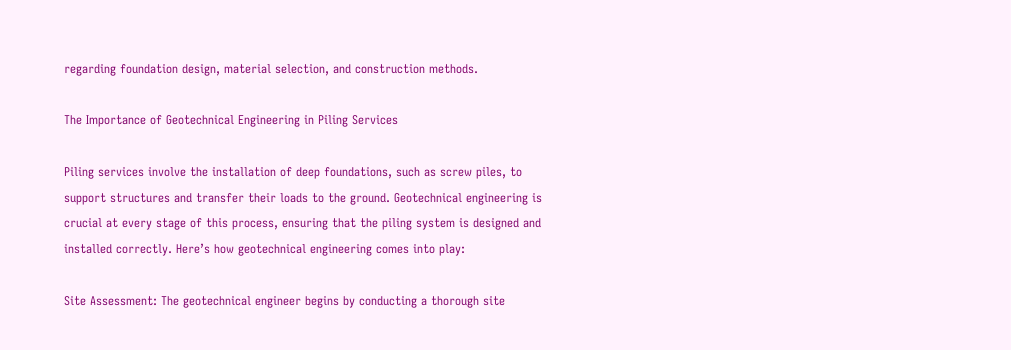regarding foundation design, material selection, and construction methods.

The Importance of Geotechnical Engineering in Piling Services

Piling services involve the installation of deep foundations, such as screw piles, to support structures and transfer their loads to the ground. Geotechnical engineering is crucial at every stage of this process, ensuring that the piling system is designed and installed correctly. Here’s how geotechnical engineering comes into play:

Site Assessment: The geotechnical engineer begins by conducting a thorough site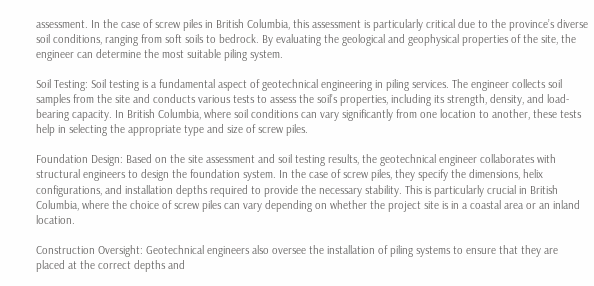assessment. In the case of screw piles in British Columbia, this assessment is particularly critical due to the province’s diverse soil conditions, ranging from soft soils to bedrock. By evaluating the geological and geophysical properties of the site, the engineer can determine the most suitable piling system.

Soil Testing: Soil testing is a fundamental aspect of geotechnical engineering in piling services. The engineer collects soil samples from the site and conducts various tests to assess the soil’s properties, including its strength, density, and load-bearing capacity. In British Columbia, where soil conditions can vary significantly from one location to another, these tests help in selecting the appropriate type and size of screw piles.

Foundation Design: Based on the site assessment and soil testing results, the geotechnical engineer collaborates with structural engineers to design the foundation system. In the case of screw piles, they specify the dimensions, helix configurations, and installation depths required to provide the necessary stability. This is particularly crucial in British Columbia, where the choice of screw piles can vary depending on whether the project site is in a coastal area or an inland location.

Construction Oversight: Geotechnical engineers also oversee the installation of piling systems to ensure that they are placed at the correct depths and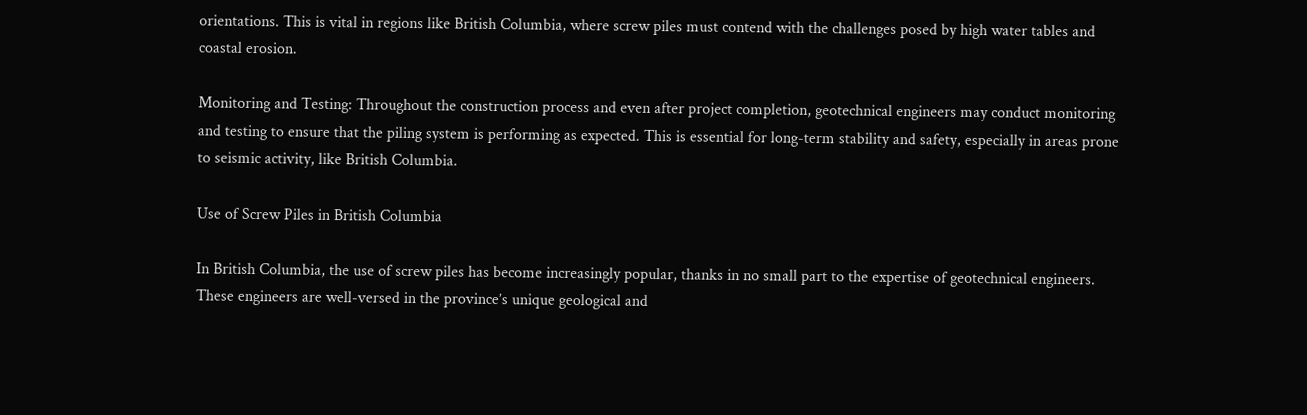orientations. This is vital in regions like British Columbia, where screw piles must contend with the challenges posed by high water tables and coastal erosion.

Monitoring and Testing: Throughout the construction process and even after project completion, geotechnical engineers may conduct monitoring and testing to ensure that the piling system is performing as expected. This is essential for long-term stability and safety, especially in areas prone to seismic activity, like British Columbia.

Use of Screw Piles in British Columbia

In British Columbia, the use of screw piles has become increasingly popular, thanks in no small part to the expertise of geotechnical engineers. These engineers are well-versed in the province’s unique geological and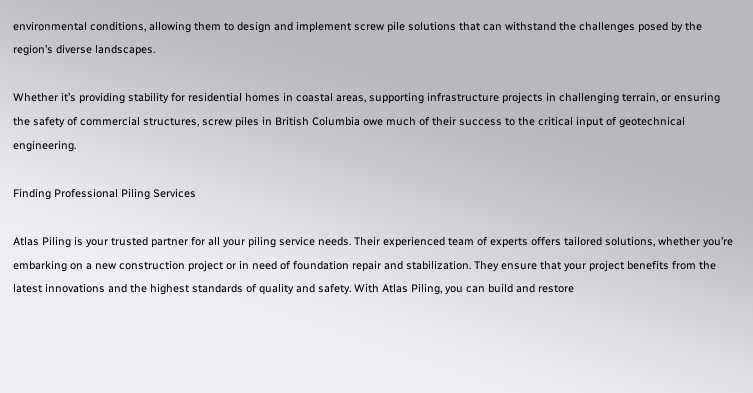environmental conditions, allowing them to design and implement screw pile solutions that can withstand the challenges posed by the region’s diverse landscapes.

Whether it’s providing stability for residential homes in coastal areas, supporting infrastructure projects in challenging terrain, or ensuring the safety of commercial structures, screw piles in British Columbia owe much of their success to the critical input of geotechnical engineering.

Finding Professional Piling Services

Atlas Piling is your trusted partner for all your piling service needs. Their experienced team of experts offers tailored solutions, whether you’re embarking on a new construction project or in need of foundation repair and stabilization. They ensure that your project benefits from the latest innovations and the highest standards of quality and safety. With Atlas Piling, you can build and restore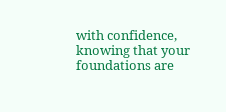with confidence, knowing that your foundations are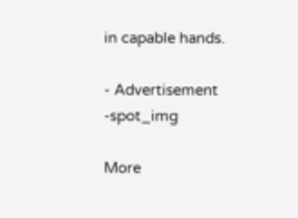in capable hands.

- Advertisement -spot_img

More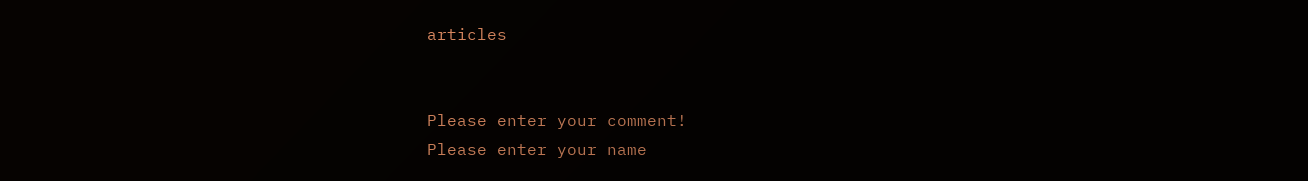articles


Please enter your comment!
Please enter your name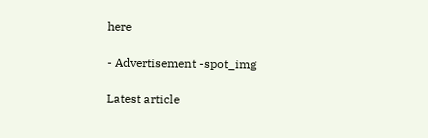here

- Advertisement -spot_img

Latest article